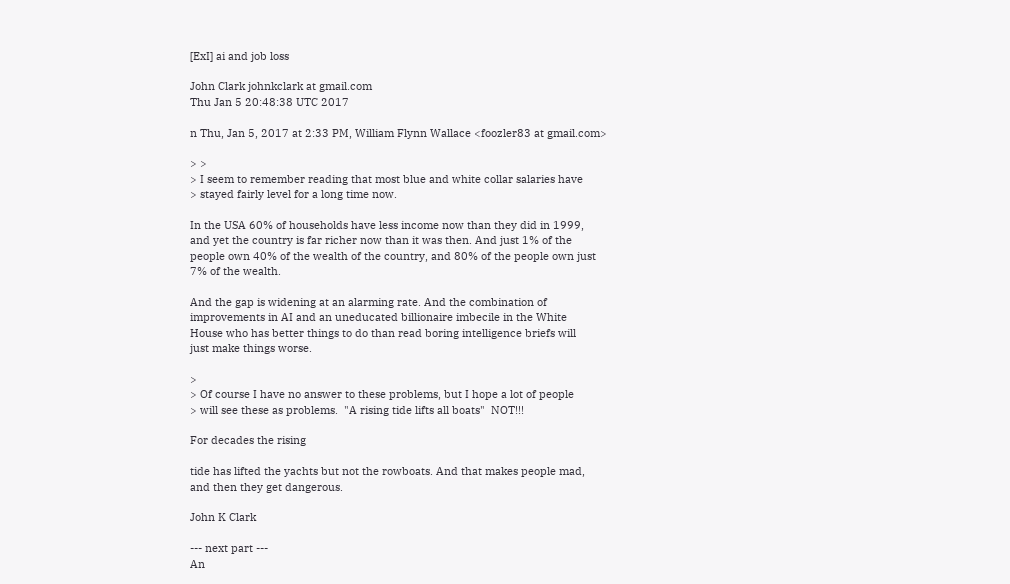[ExI] ai and job loss

John Clark johnkclark at gmail.com
Thu Jan 5 20:48:38 UTC 2017

n Thu, Jan 5, 2017 at 2:33 PM, William Flynn Wallace <foozler83 at gmail.com>

> >
> I seem to remember reading that most blue and white collar salaries have
> stayed fairly level for a long time now.

In the USA 60% of households have less income now than they did in 1999,
and yet the country is far richer now than it was then. And just 1% of the
people own 40% of the wealth of the country, and 80% of the people own just
7% of the wealth.

And the gap is widening at an alarming rate. And the combination of
improvements in AI and an uneducated billionaire imbecile in the White
House who has better things to do than read boring intelligence briefs will
just make things worse.

>
> Of course I have no answer to these problems, but I hope a lot of people
> will see these as problems.  "A rising tide lifts all boats"  NOT!!!

For decades the rising

tide has lifted the yachts but not the rowboats. And that makes people mad,
and then they get dangerous.

John K Clark

--- next part ---
An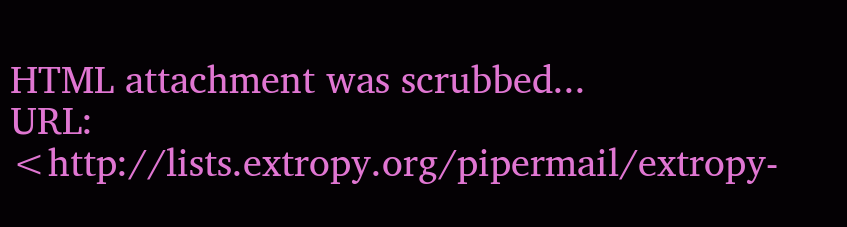HTML attachment was scrubbed...
URL: <http://lists.extropy.org/pipermail/extropy-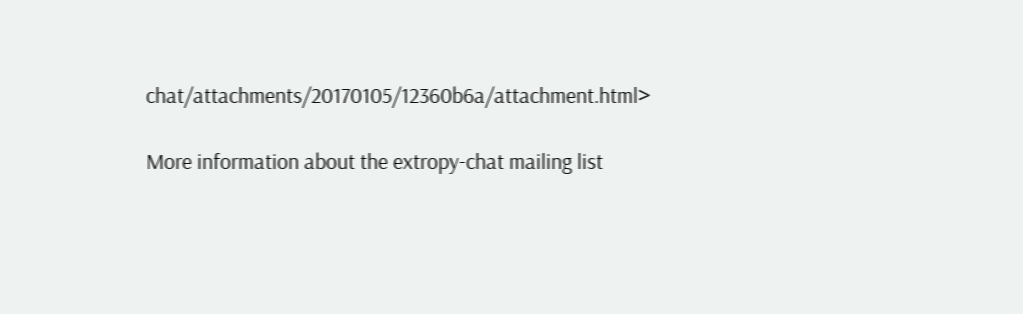chat/attachments/20170105/12360b6a/attachment.html>

More information about the extropy-chat mailing list